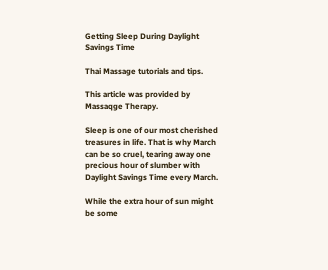Getting Sleep During Daylight Savings Time

Thai Massage tutorials and tips.

This article was provided by Massaqge Therapy.

Sleep is one of our most cherished treasures in life. That is why March can be so cruel, tearing away one precious hour of slumber with Daylight Savings Time every March.

While the extra hour of sun might be some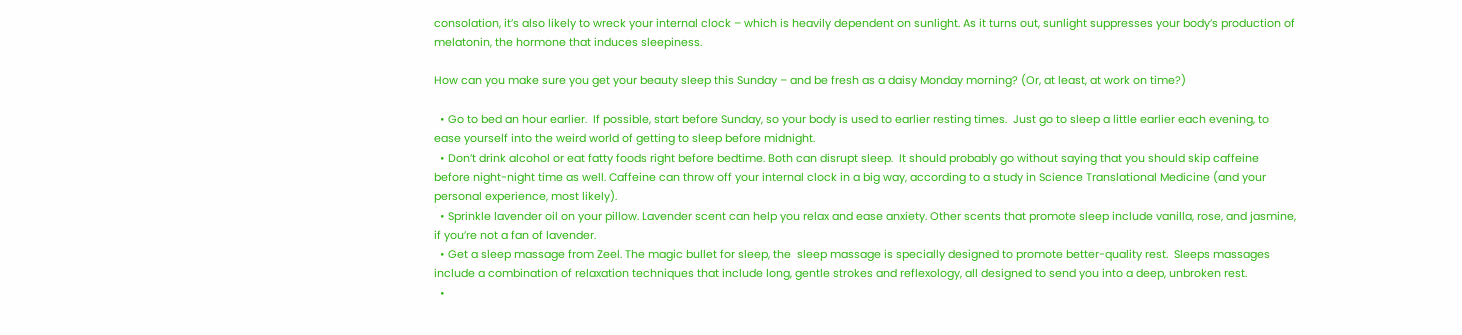consolation, it’s also likely to wreck your internal clock – which is heavily dependent on sunlight. As it turns out, sunlight suppresses your body’s production of melatonin, the hormone that induces sleepiness.

How can you make sure you get your beauty sleep this Sunday – and be fresh as a daisy Monday morning? (Or, at least, at work on time?)

  • Go to bed an hour earlier.  If possible, start before Sunday, so your body is used to earlier resting times.  Just go to sleep a little earlier each evening, to ease yourself into the weird world of getting to sleep before midnight.
  • Don’t drink alcohol or eat fatty foods right before bedtime. Both can disrupt sleep.  It should probably go without saying that you should skip caffeine before night-night time as well. Caffeine can throw off your internal clock in a big way, according to a study in Science Translational Medicine (and your personal experience, most likely).
  • Sprinkle lavender oil on your pillow. Lavender scent can help you relax and ease anxiety. Other scents that promote sleep include vanilla, rose, and jasmine, if you’re not a fan of lavender.
  • Get a sleep massage from Zeel. The magic bullet for sleep, the  sleep massage is specially designed to promote better-quality rest.  Sleeps massages include a combination of relaxation techniques that include long, gentle strokes and reflexology, all designed to send you into a deep, unbroken rest.
  •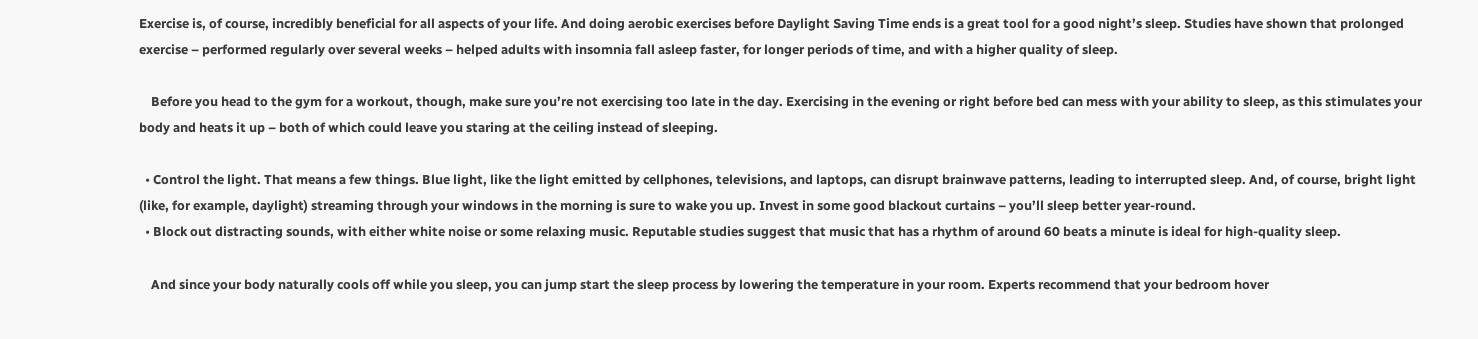Exercise is, of course, incredibly beneficial for all aspects of your life. And doing aerobic exercises before Daylight Saving Time ends is a great tool for a good night’s sleep. Studies have shown that prolonged exercise – performed regularly over several weeks – helped adults with insomnia fall asleep faster, for longer periods of time, and with a higher quality of sleep.

    Before you head to the gym for a workout, though, make sure you’re not exercising too late in the day. Exercising in the evening or right before bed can mess with your ability to sleep, as this stimulates your body and heats it up – both of which could leave you staring at the ceiling instead of sleeping.

  • Control the light. That means a few things. Blue light, like the light emitted by cellphones, televisions, and laptops, can disrupt brainwave patterns, leading to interrupted sleep. And, of course, bright light (like, for example, daylight) streaming through your windows in the morning is sure to wake you up. Invest in some good blackout curtains – you’ll sleep better year-round.
  • Block out distracting sounds, with either white noise or some relaxing music. Reputable studies suggest that music that has a rhythm of around 60 beats a minute is ideal for high-quality sleep.

    And since your body naturally cools off while you sleep, you can jump start the sleep process by lowering the temperature in your room. Experts recommend that your bedroom hover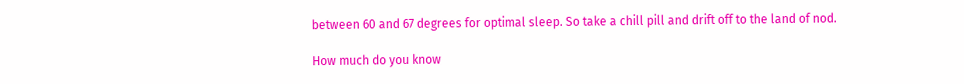between 60 and 67 degrees for optimal sleep. So take a chill pill and drift off to the land of nod.

How much do you know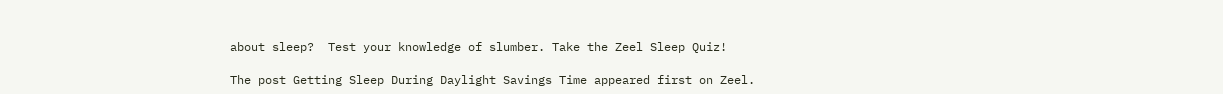about sleep?  Test your knowledge of slumber. Take the Zeel Sleep Quiz!

The post Getting Sleep During Daylight Savings Time appeared first on Zeel.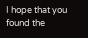I hope that you found the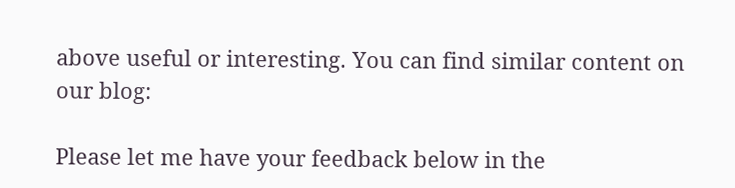above useful or interesting. You can find similar content on our blog:

Please let me have your feedback below in the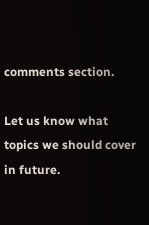comments section.

Let us know what topics we should cover in future.